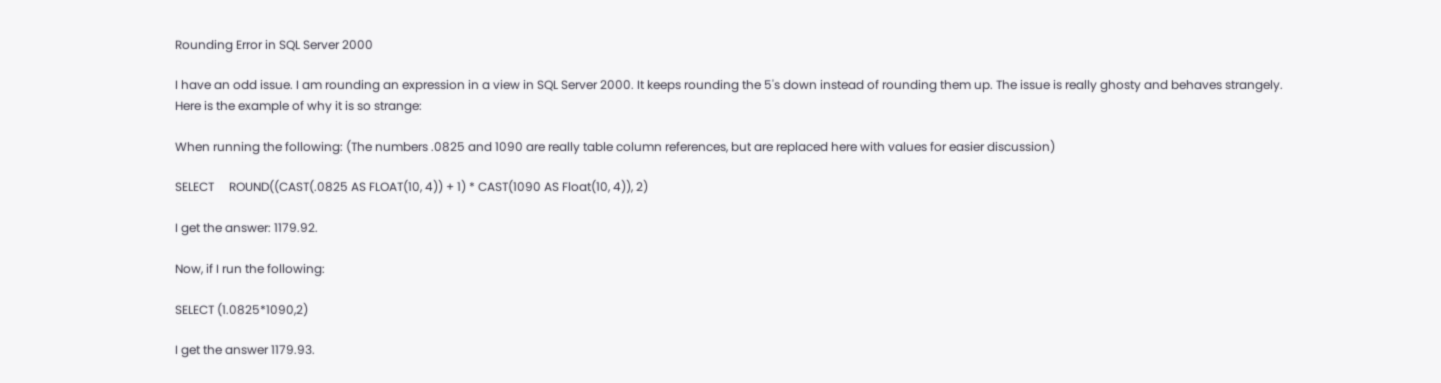Rounding Error in SQL Server 2000

I have an odd issue. I am rounding an expression in a view in SQL Server 2000. It keeps rounding the 5's down instead of rounding them up. The issue is really ghosty and behaves strangely. Here is the example of why it is so strange:

When running the following: (The numbers .0825 and 1090 are really table column references, but are replaced here with values for easier discussion)

SELECT     ROUND((CAST(.0825 AS FLOAT(10, 4)) + 1) * CAST(1090 AS Float(10, 4)), 2)

I get the answer: 1179.92.

Now, if I run the following:

SELECT (1.0825*1090,2)

I get the answer 1179.93.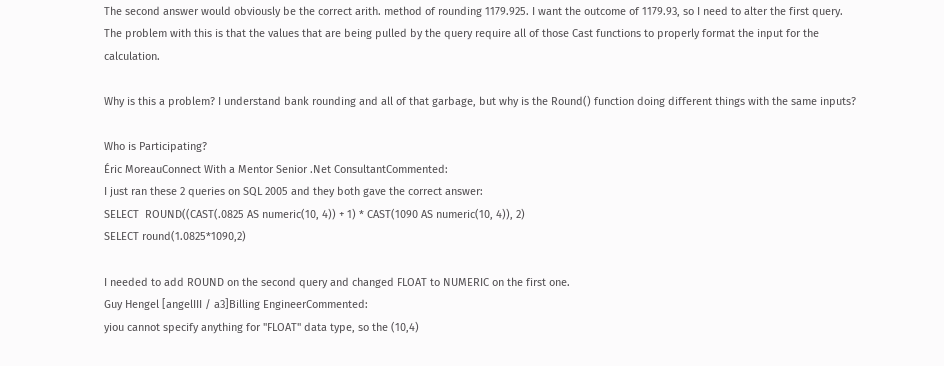The second answer would obviously be the correct arith. method of rounding 1179.925. I want the outcome of 1179.93, so I need to alter the first query. The problem with this is that the values that are being pulled by the query require all of those Cast functions to properly format the input for the calculation.

Why is this a problem? I understand bank rounding and all of that garbage, but why is the Round() function doing different things with the same inputs?

Who is Participating?
Éric MoreauConnect With a Mentor Senior .Net ConsultantCommented:
I just ran these 2 queries on SQL 2005 and they both gave the correct answer:
SELECT  ROUND((CAST(.0825 AS numeric(10, 4)) + 1) * CAST(1090 AS numeric(10, 4)), 2)
SELECT round(1.0825*1090,2)

I needed to add ROUND on the second query and changed FLOAT to NUMERIC on the first one.
Guy Hengel [angelIII / a3]Billing EngineerCommented:
yiou cannot specify anything for "FLOAT" data type, so the (10,4)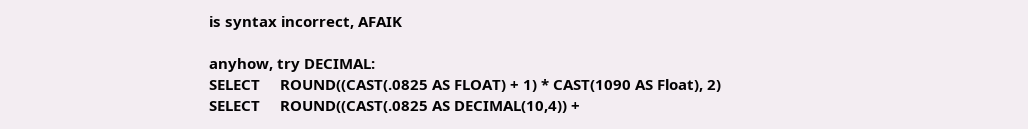is syntax incorrect, AFAIK

anyhow, try DECIMAL:
SELECT     ROUND((CAST(.0825 AS FLOAT) + 1) * CAST(1090 AS Float), 2)
SELECT     ROUND((CAST(.0825 AS DECIMAL(10,4)) +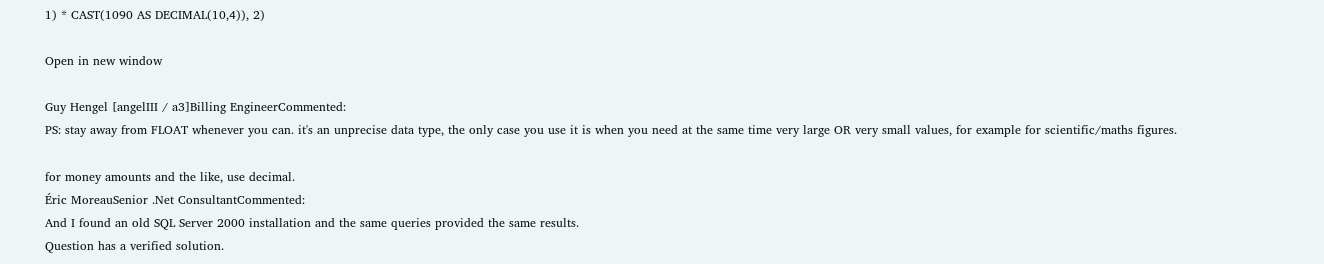1) * CAST(1090 AS DECIMAL(10,4)), 2)

Open in new window

Guy Hengel [angelIII / a3]Billing EngineerCommented:
PS: stay away from FLOAT whenever you can. it's an unprecise data type, the only case you use it is when you need at the same time very large OR very small values, for example for scientific/maths figures.

for money amounts and the like, use decimal.
Éric MoreauSenior .Net ConsultantCommented:
And I found an old SQL Server 2000 installation and the same queries provided the same results.
Question has a verified solution.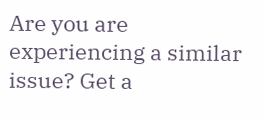Are you are experiencing a similar issue? Get a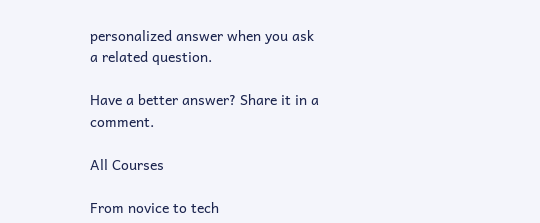personalized answer when you ask a related question.

Have a better answer? Share it in a comment.

All Courses

From novice to tech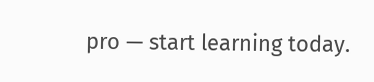pro — start learning today.